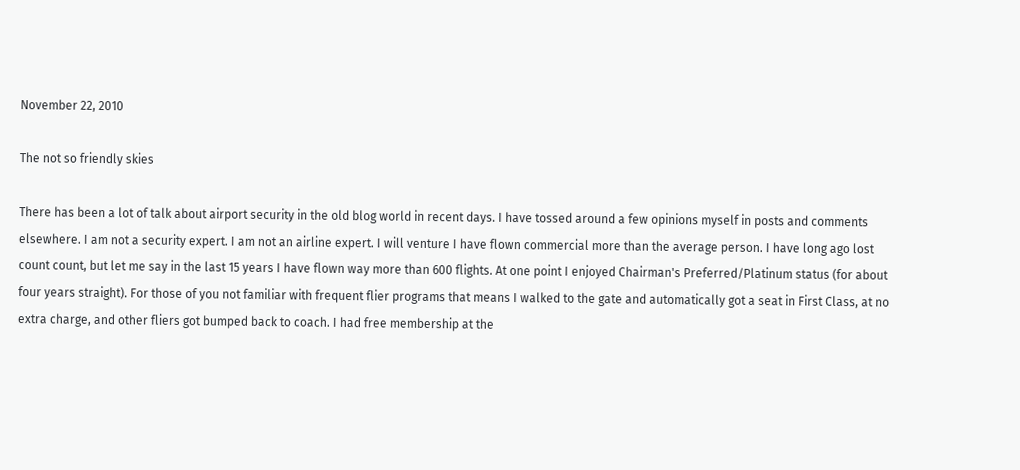November 22, 2010

The not so friendly skies

There has been a lot of talk about airport security in the old blog world in recent days. I have tossed around a few opinions myself in posts and comments elsewhere. I am not a security expert. I am not an airline expert. I will venture I have flown commercial more than the average person. I have long ago lost count count, but let me say in the last 15 years I have flown way more than 600 flights. At one point I enjoyed Chairman's Preferred/Platinum status (for about four years straight). For those of you not familiar with frequent flier programs that means I walked to the gate and automatically got a seat in First Class, at no extra charge, and other fliers got bumped back to coach. I had free membership at the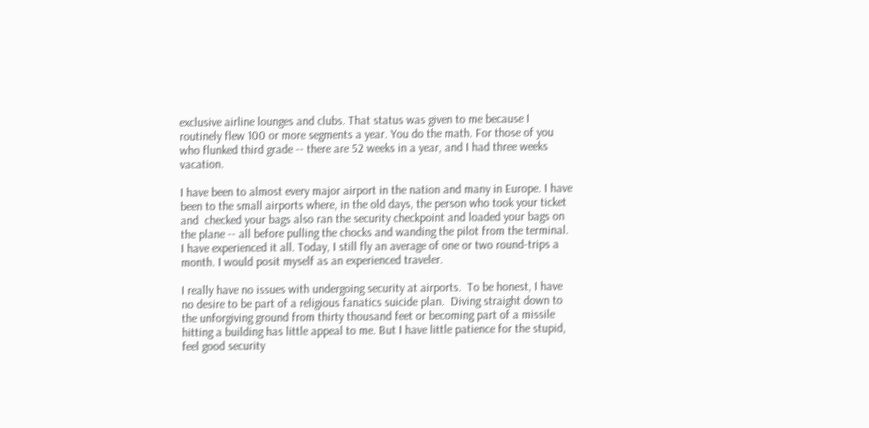exclusive airline lounges and clubs. That status was given to me because I routinely flew 100 or more segments a year. You do the math. For those of you who flunked third grade -- there are 52 weeks in a year, and I had three weeks vacation.

I have been to almost every major airport in the nation and many in Europe. I have been to the small airports where, in the old days, the person who took your ticket and  checked your bags also ran the security checkpoint and loaded your bags on the plane -- all before pulling the chocks and wanding the pilot from the terminal. I have experienced it all. Today, I still fly an average of one or two round-trips a month. I would posit myself as an experienced traveler.

I really have no issues with undergoing security at airports.  To be honest, I have no desire to be part of a religious fanatics suicide plan.  Diving straight down to the unforgiving ground from thirty thousand feet or becoming part of a missile hitting a building has little appeal to me. But I have little patience for the stupid, feel good security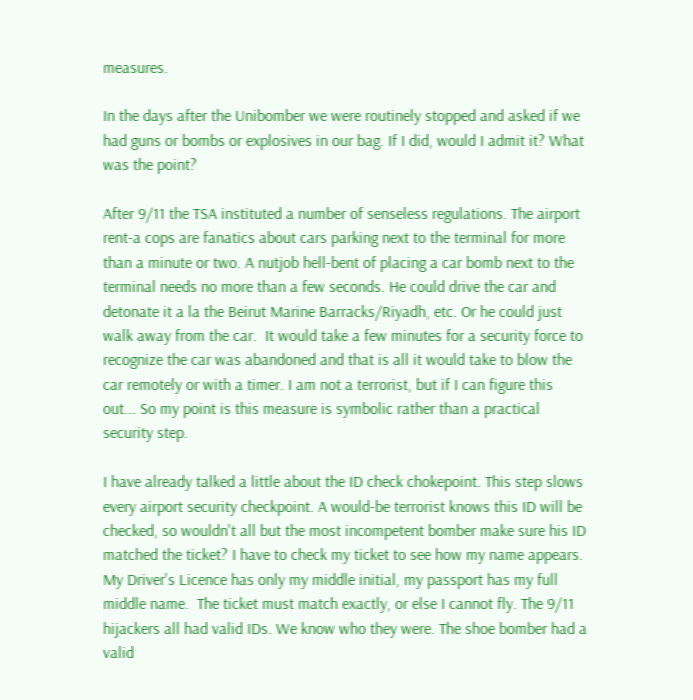measures.

In the days after the Unibomber we were routinely stopped and asked if we had guns or bombs or explosives in our bag. If I did, would I admit it? What was the point?

After 9/11 the TSA instituted a number of senseless regulations. The airport rent-a cops are fanatics about cars parking next to the terminal for more than a minute or two. A nutjob hell-bent of placing a car bomb next to the terminal needs no more than a few seconds. He could drive the car and detonate it a la the Beirut Marine Barracks/Riyadh, etc. Or he could just walk away from the car.  It would take a few minutes for a security force to recognize the car was abandoned and that is all it would take to blow the car remotely or with a timer. I am not a terrorist, but if I can figure this out... So my point is this measure is symbolic rather than a practical security step.

I have already talked a little about the ID check chokepoint. This step slows every airport security checkpoint. A would-be terrorist knows this ID will be checked, so wouldn't all but the most incompetent bomber make sure his ID matched the ticket? I have to check my ticket to see how my name appears. My Driver's Licence has only my middle initial, my passport has my full middle name.  The ticket must match exactly, or else I cannot fly. The 9/11 hijackers all had valid IDs. We know who they were. The shoe bomber had a valid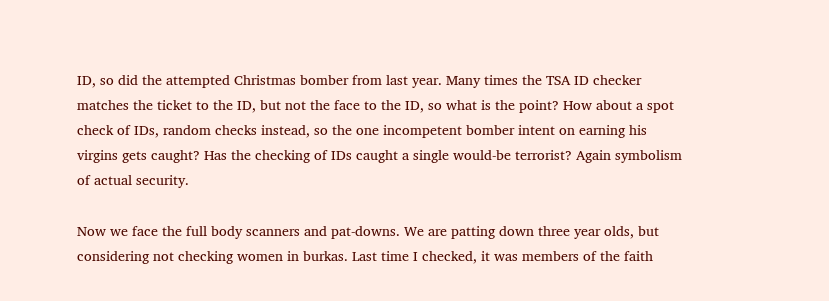ID, so did the attempted Christmas bomber from last year. Many times the TSA ID checker matches the ticket to the ID, but not the face to the ID, so what is the point? How about a spot check of IDs, random checks instead, so the one incompetent bomber intent on earning his virgins gets caught? Has the checking of IDs caught a single would-be terrorist? Again symbolism of actual security.

Now we face the full body scanners and pat-downs. We are patting down three year olds, but considering not checking women in burkas. Last time I checked, it was members of the faith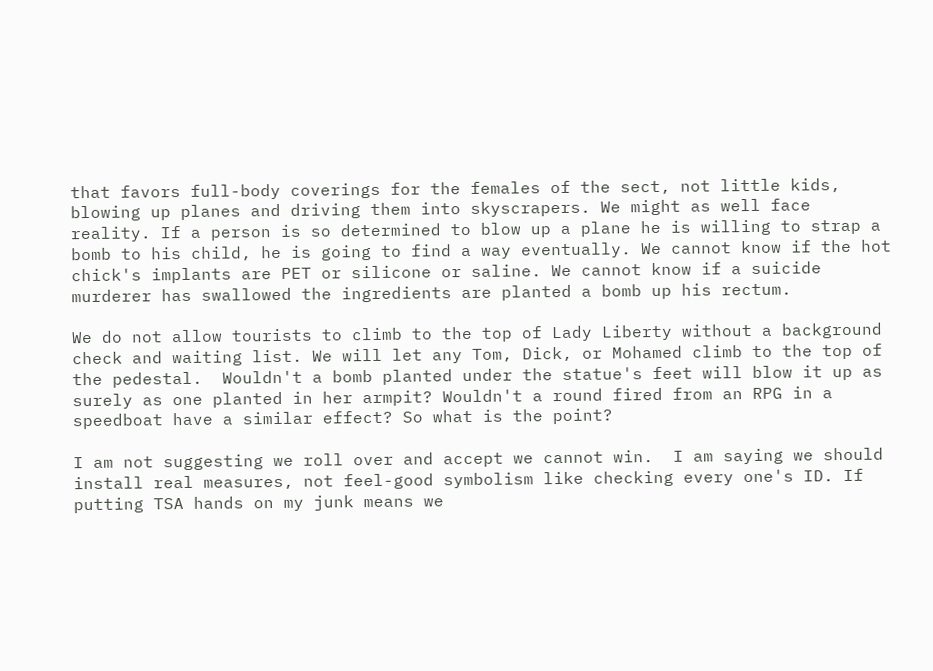that favors full-body coverings for the females of the sect, not little kids, blowing up planes and driving them into skyscrapers. We might as well face reality. If a person is so determined to blow up a plane he is willing to strap a bomb to his child, he is going to find a way eventually. We cannot know if the hot chick's implants are PET or silicone or saline. We cannot know if a suicide murderer has swallowed the ingredients are planted a bomb up his rectum.

We do not allow tourists to climb to the top of Lady Liberty without a background check and waiting list. We will let any Tom, Dick, or Mohamed climb to the top of the pedestal.  Wouldn't a bomb planted under the statue's feet will blow it up as surely as one planted in her armpit? Wouldn't a round fired from an RPG in a speedboat have a similar effect? So what is the point?

I am not suggesting we roll over and accept we cannot win.  I am saying we should install real measures, not feel-good symbolism like checking every one's ID. If putting TSA hands on my junk means we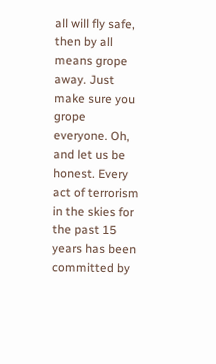all will fly safe, then by all means grope away. Just make sure you grope everyone. Oh, and let us be honest. Every act of terrorism in the skies for the past 15 years has been committed by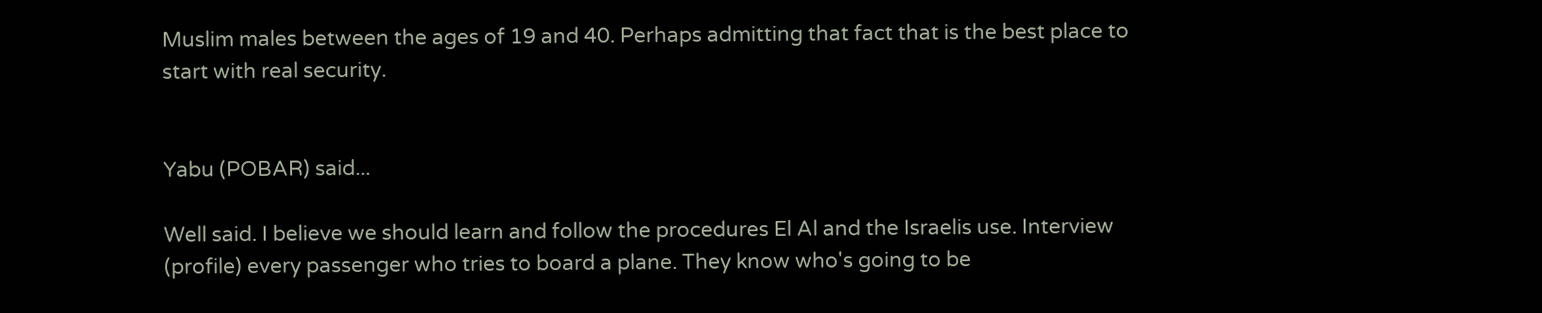Muslim males between the ages of 19 and 40. Perhaps admitting that fact that is the best place to start with real security.


Yabu (POBAR) said...

Well said. I believe we should learn and follow the procedures El Al and the Israelis use. Interview (profile) every passenger who tries to board a plane. They know who's going to be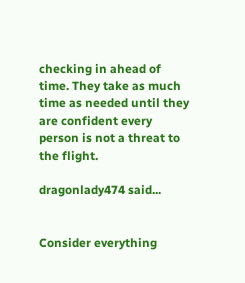checking in ahead of time. They take as much time as needed until they are confident every person is not a threat to the flight.

dragonlady474 said...


Consider everything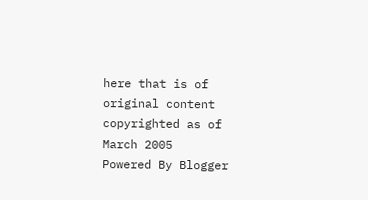here that is of original content copyrighted as of March 2005
Powered By Blogger